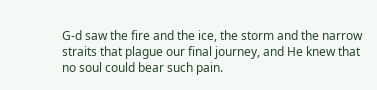G‑d saw the fire and the ice, the storm and the narrow straits that plague our final journey, and He knew that no soul could bear such pain.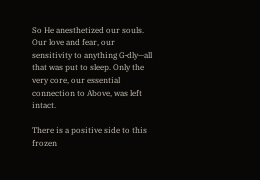So He anesthetized our souls. Our love and fear, our sensitivity to anything G‑dly—all that was put to sleep. Only the very core, our essential connection to Above, was left intact.

There is a positive side to this frozen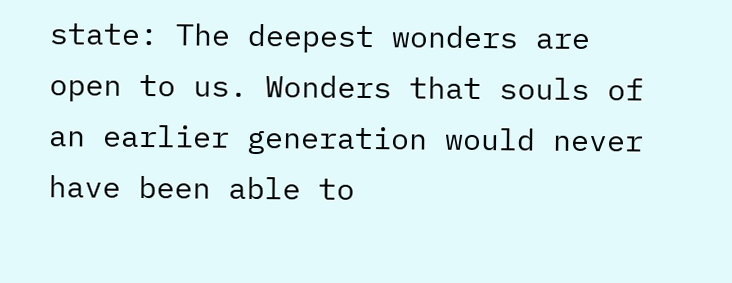state: The deepest wonders are open to us. Wonders that souls of an earlier generation would never have been able to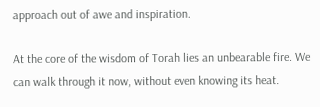approach out of awe and inspiration.

At the core of the wisdom of Torah lies an unbearable fire. We can walk through it now, without even knowing its heat.